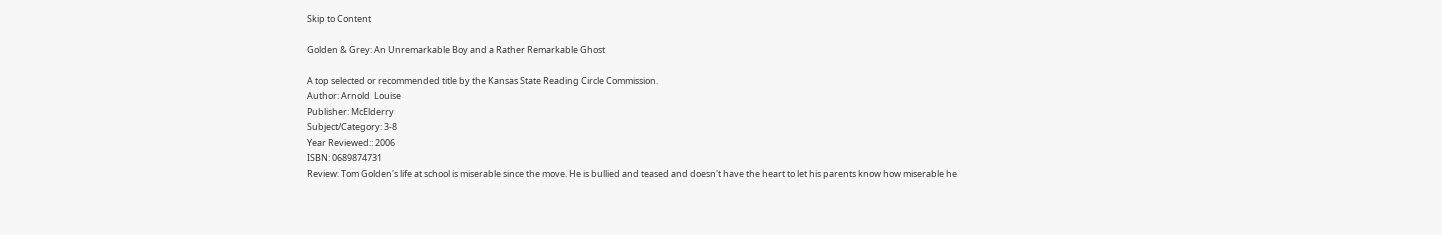Skip to Content

Golden & Grey: An Unremarkable Boy and a Rather Remarkable Ghost

A top selected or recommended title by the Kansas State Reading Circle Commission.
Author: Arnold  Louise
Publisher: McElderry
Subject/Category: 3-8
Year Reviewed:: 2006
ISBN: 0689874731
Review: Tom Golden's life at school is miserable since the move. He is bullied and teased and doesn't have the heart to let his parents know how miserable he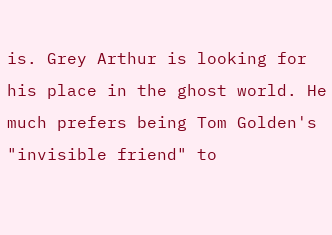is. Grey Arthur is looking for his place in the ghost world. He much prefers being Tom Golden's "invisible friend" to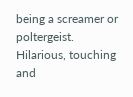being a screamer or poltergeist. Hilarious, touching and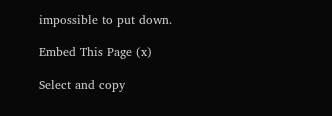impossible to put down.

Embed This Page (x)

Select and copy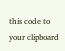this code to your clipboard